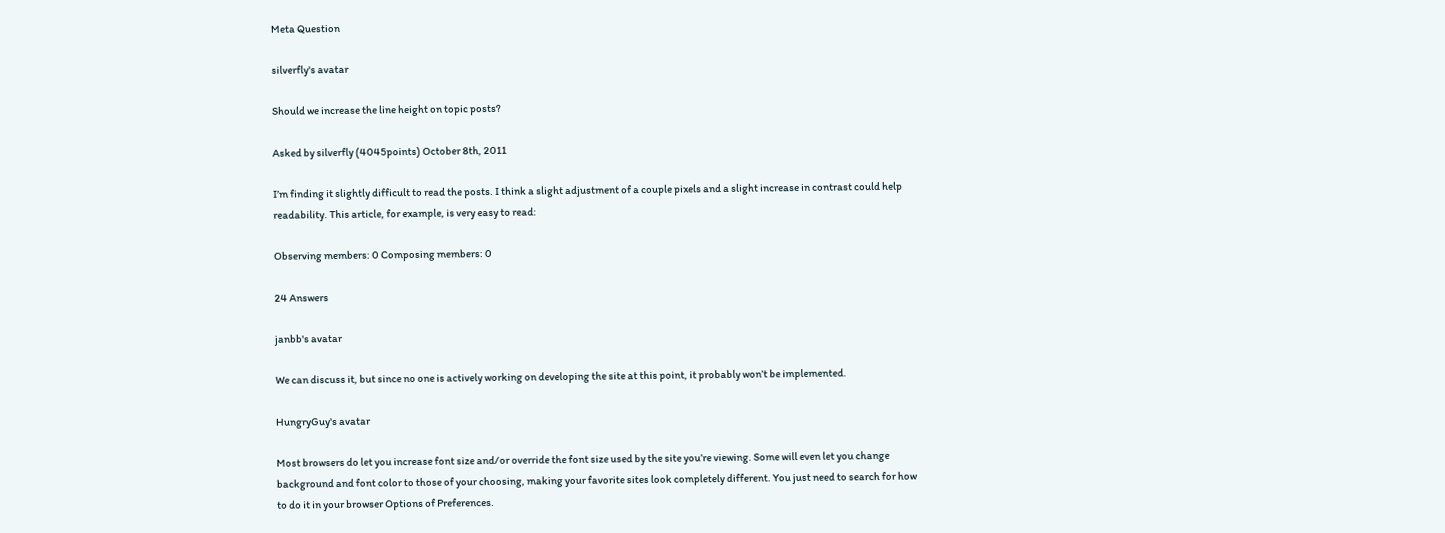Meta Question

silverfly's avatar

Should we increase the line height on topic posts?

Asked by silverfly (4045points) October 8th, 2011

I’m finding it slightly difficult to read the posts. I think a slight adjustment of a couple pixels and a slight increase in contrast could help readability. This article, for example, is very easy to read:

Observing members: 0 Composing members: 0

24 Answers

janbb's avatar

We can discuss it, but since no one is actively working on developing the site at this point, it probably won’t be implemented.

HungryGuy's avatar

Most browsers do let you increase font size and/or override the font size used by the site you’re viewing. Some will even let you change background and font color to those of your choosing, making your favorite sites look completely different. You just need to search for how to do it in your browser Options of Preferences.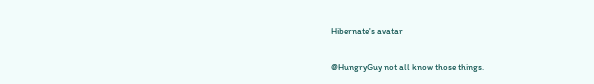Hibernate's avatar

@HungryGuy not all know those things.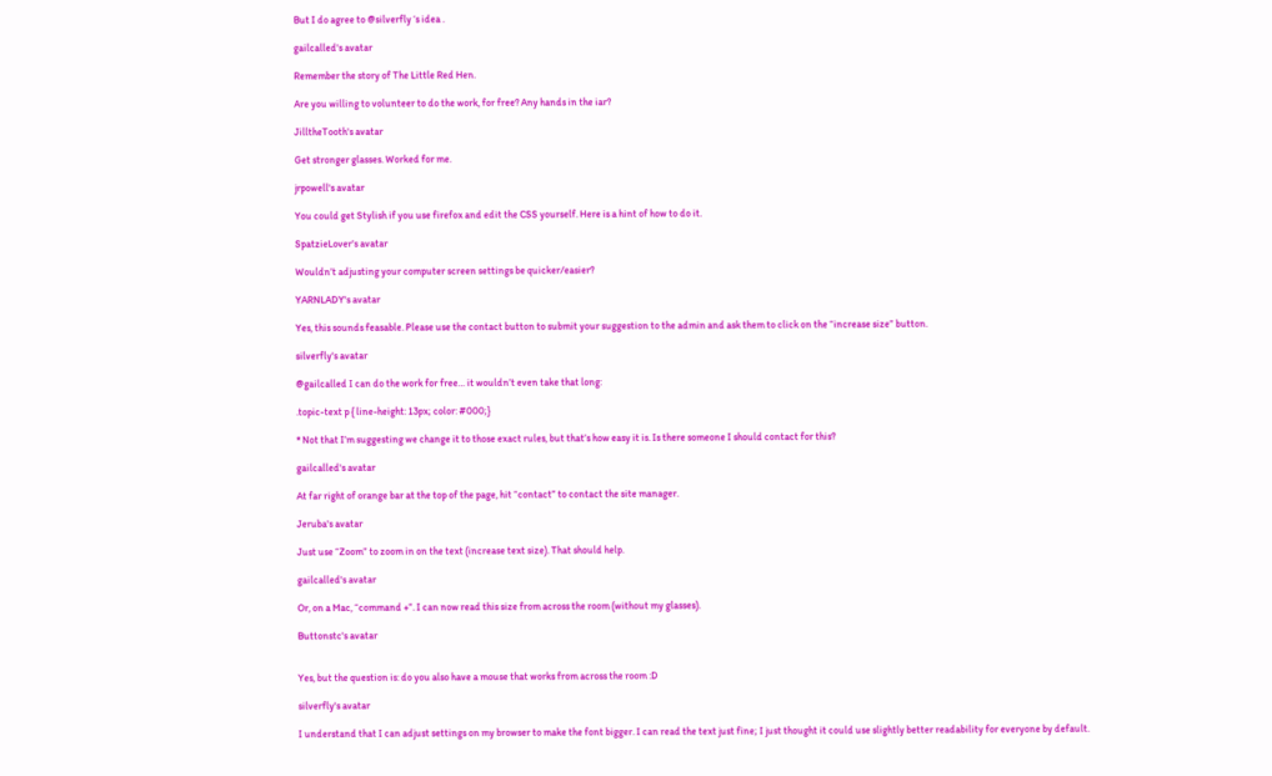But I do agree to @silverfly ‘s idea .

gailcalled's avatar

Remember the story of The Little Red Hen.

Are you willing to volunteer to do the work, for free? Any hands in the iar?

JilltheTooth's avatar

Get stronger glasses. Worked for me.

jrpowell's avatar

You could get Stylish if you use firefox and edit the CSS yourself. Here is a hint of how to do it.

SpatzieLover's avatar

Wouldn’t adjusting your computer screen settings be quicker/easier?

YARNLADY's avatar

Yes, this sounds feasable. Please use the contact button to submit your suggestion to the admin and ask them to click on the “increase size” button.

silverfly's avatar

@gailcalled I can do the work for free… it wouldn’t even take that long:

.topic-text p { line-height: 13px; color: #000;}

* Not that I’m suggesting we change it to those exact rules, but that’s how easy it is. Is there someone I should contact for this?

gailcalled's avatar

At far right of orange bar at the top of the page, hit “contact” to contact the site manager.

Jeruba's avatar

Just use “Zoom” to zoom in on the text (increase text size). That should help.

gailcalled's avatar

Or, on a Mac, “command +”. I can now read this size from across the room (without my glasses).

Buttonstc's avatar


Yes, but the question is: do you also have a mouse that works from across the room :D

silverfly's avatar

I understand that I can adjust settings on my browser to make the font bigger. I can read the text just fine; I just thought it could use slightly better readability for everyone by default.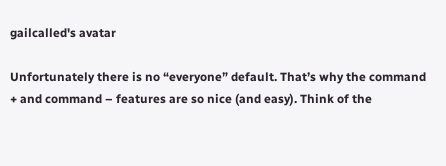gailcalled's avatar

Unfortunately there is no “everyone” default. That’s why the command + and command – features are so nice (and easy). Think of the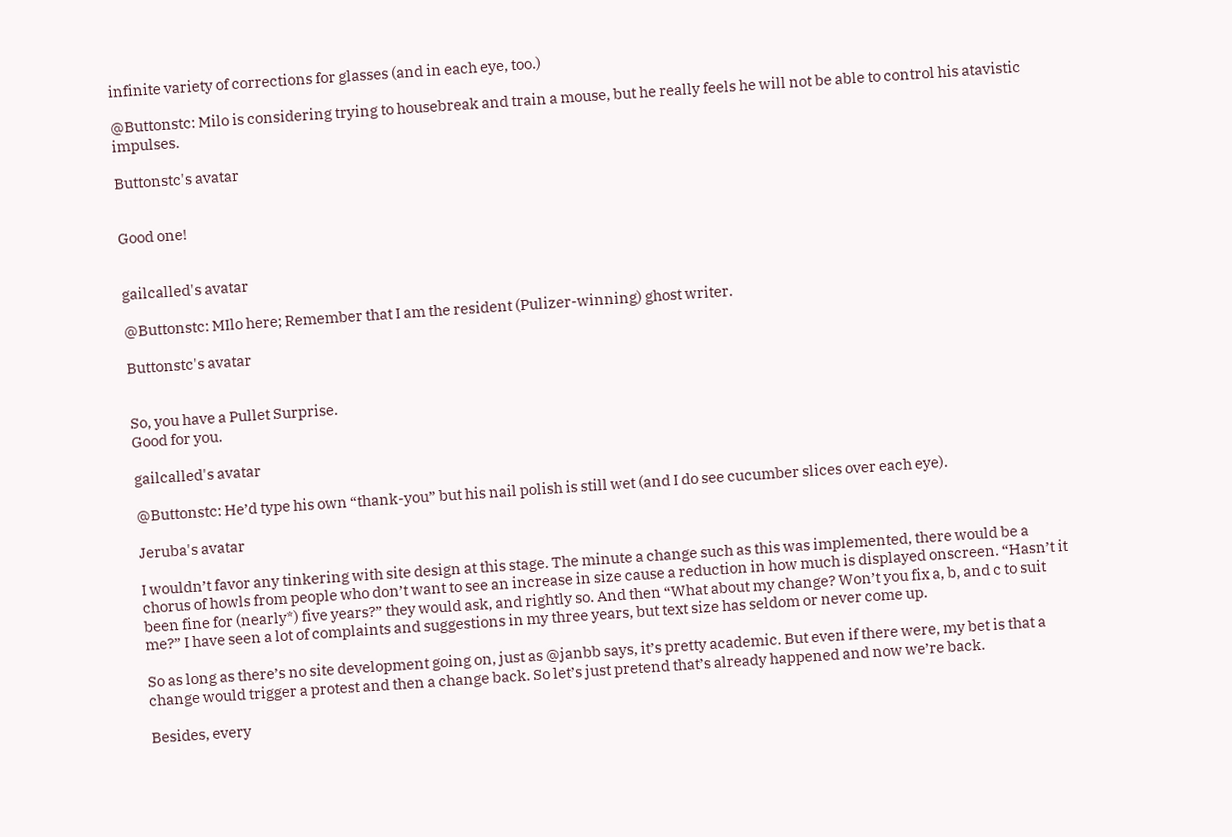infinite variety of corrections for glasses (and in each eye, too.)

@Buttonstc: Milo is considering trying to housebreak and train a mouse, but he really feels he will not be able to control his atavistic impulses.

Buttonstc's avatar


Good one!


gailcalled's avatar

@Buttonstc: MIlo here; Remember that I am the resident (Pulizer-winning) ghost writer.

Buttonstc's avatar


So, you have a Pullet Surprise.
Good for you.

gailcalled's avatar

@Buttonstc: He’d type his own “thank-you” but his nail polish is still wet (and I do see cucumber slices over each eye).

Jeruba's avatar

I wouldn’t favor any tinkering with site design at this stage. The minute a change such as this was implemented, there would be a chorus of howls from people who don’t want to see an increase in size cause a reduction in how much is displayed onscreen. “Hasn’t it been fine for (nearly*) five years?” they would ask, and rightly so. And then “What about my change? Won’t you fix a, b, and c to suit me?” I have seen a lot of complaints and suggestions in my three years, but text size has seldom or never come up.

So as long as there’s no site development going on, just as @janbb says, it’s pretty academic. But even if there were, my bet is that a change would trigger a protest and then a change back. So let’s just pretend that’s already happened and now we’re back.

Besides, every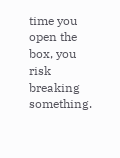time you open the box, you risk breaking something.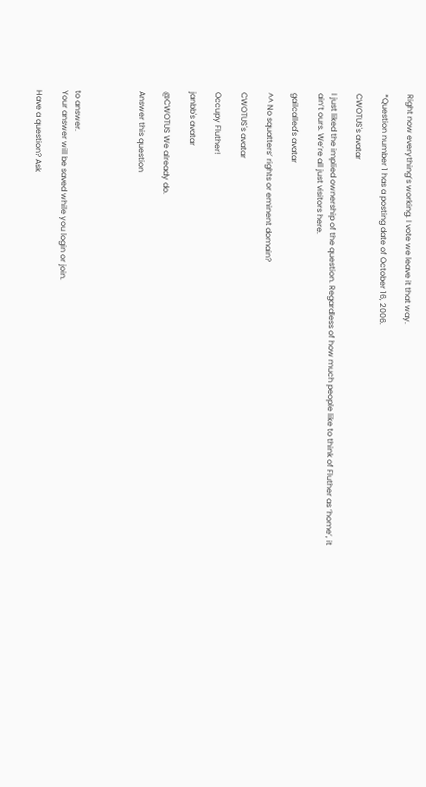Right now everything’s working. I vote we leave it that way.

*Question number 1 has a posting date of October 16, 2006.

CWOTUS's avatar

I just liked the implied ownership of the question. Regardless of how much people like to think of Fluther as ‘home’, it ain’t ours. We’re all just visitors here.

gailcalled's avatar

^^ No squatters’ rights or eminent domain?

CWOTUS's avatar

Occupy Fluther!

janbb's avatar

@CWOTUS We already do.

Answer this question




to answer.
Your answer will be saved while you login or join.

Have a question? Ask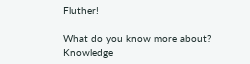Fluther!

What do you know more about?
Knowledge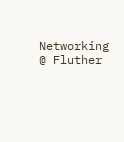Networking @ Fluther